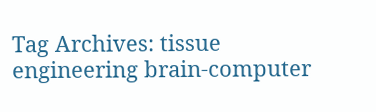Tag Archives: tissue engineering brain-computer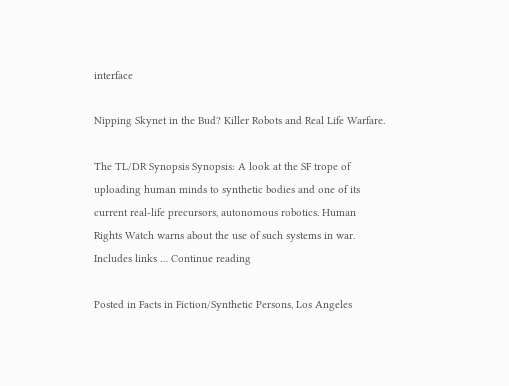interface

Nipping Skynet in the Bud? Killer Robots and Real Life Warfare.

The TL/DR Synopsis Synopsis: A look at the SF trope of uploading human minds to synthetic bodies and one of its current real-life precursors, autonomous robotics. Human Rights Watch warns about the use of such systems in war.   Includes links … Continue reading

Posted in Facts in Fiction/Synthetic Persons, Los Angeles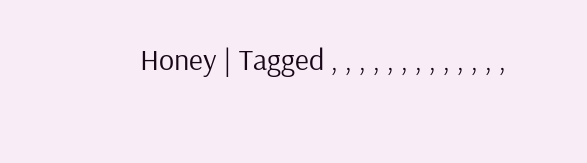Honey | Tagged , , , , , , , , , , , , ,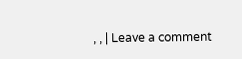, , | Leave a comment